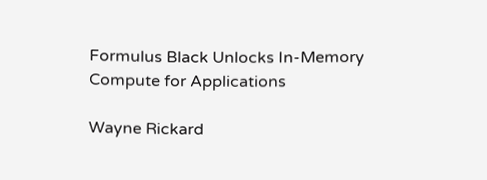Formulus Black Unlocks In-Memory Compute for Applications

Wayne Rickard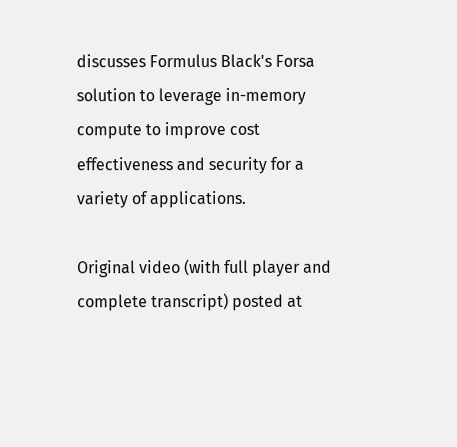discusses Formulus Black's Forsa solution to leverage in-memory compute to improve cost effectiveness and security for a variety of applications.

Original video (with full player and complete transcript) posted at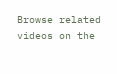Browse related videos on the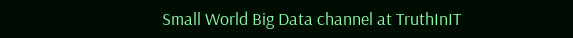Small World Big Data channel at TruthInIT